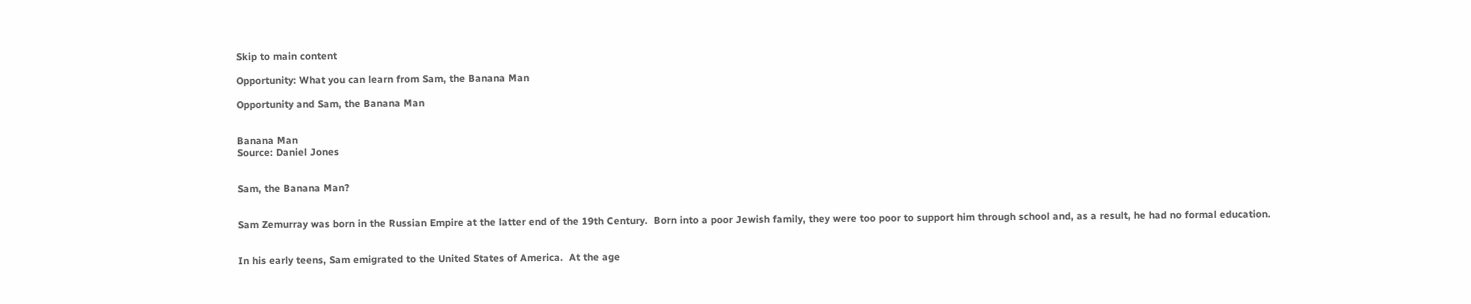Skip to main content

Opportunity: What you can learn from Sam, the Banana Man

Opportunity and Sam, the Banana Man


Banana Man
Source: Daniel Jones


Sam, the Banana Man?


Sam Zemurray was born in the Russian Empire at the latter end of the 19th Century.  Born into a poor Jewish family, they were too poor to support him through school and, as a result, he had no formal education.


In his early teens, Sam emigrated to the United States of America.  At the age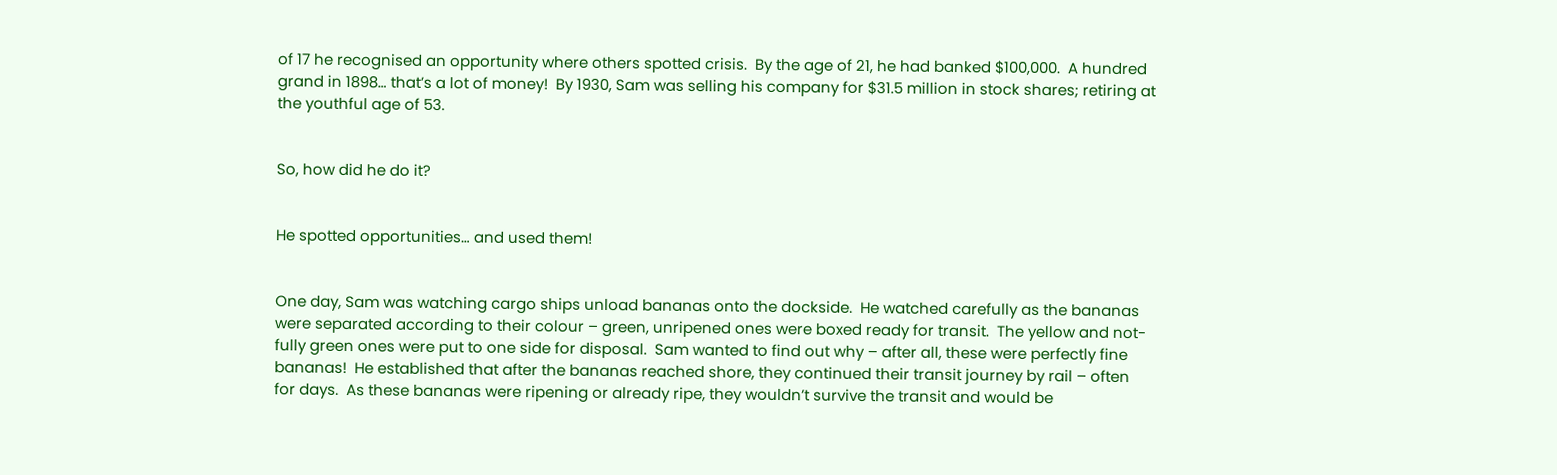of 17 he recognised an opportunity where others spotted crisis.  By the age of 21, he had banked $100,000.  A hundred grand in 1898… that’s a lot of money!  By 1930, Sam was selling his company for $31.5 million in stock shares; retiring at the youthful age of 53.


So, how did he do it?


He spotted opportunities… and used them!


One day, Sam was watching cargo ships unload bananas onto the dockside.  He watched carefully as the bananas were separated according to their colour – green, unripened ones were boxed ready for transit.  The yellow and not-fully green ones were put to one side for disposal.  Sam wanted to find out why – after all, these were perfectly fine bananas!  He established that after the bananas reached shore, they continued their transit journey by rail – often for days.  As these bananas were ripening or already ripe, they wouldn’t survive the transit and would be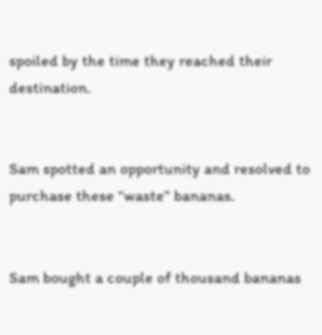spoiled by the time they reached their destination.


Sam spotted an opportunity and resolved to purchase these “waste” bananas.


Sam bought a couple of thousand bananas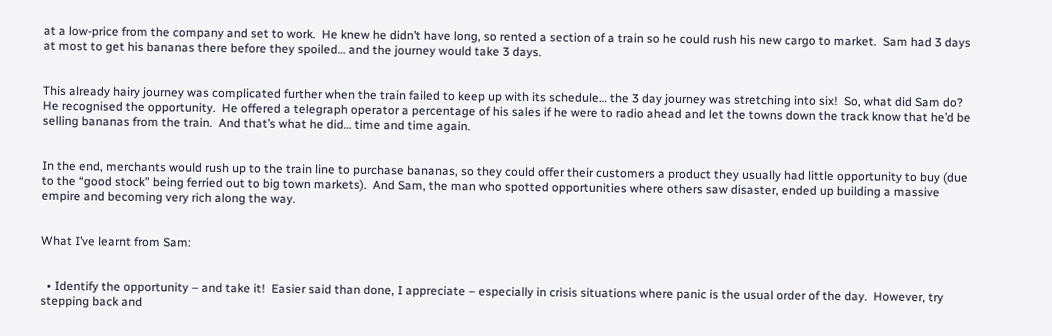at a low-price from the company and set to work.  He knew he didn’t have long, so rented a section of a train so he could rush his new cargo to market.  Sam had 3 days at most to get his bananas there before they spoiled… and the journey would take 3 days.


This already hairy journey was complicated further when the train failed to keep up with its schedule… the 3 day journey was stretching into six!  So, what did Sam do?  He recognised the opportunity.  He offered a telegraph operator a percentage of his sales if he were to radio ahead and let the towns down the track know that he’d be selling bananas from the train.  And that’s what he did… time and time again.


In the end, merchants would rush up to the train line to purchase bananas, so they could offer their customers a product they usually had little opportunity to buy (due to the “good stock” being ferried out to big town markets).  And Sam, the man who spotted opportunities where others saw disaster, ended up building a massive empire and becoming very rich along the way.


What I’ve learnt from Sam:


  • Identify the opportunity – and take it!  Easier said than done, I appreciate – especially in crisis situations where panic is the usual order of the day.  However, try stepping back and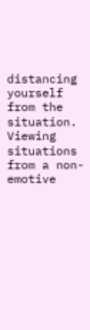distancing yourself from the situation.  Viewing situations from a non-emotive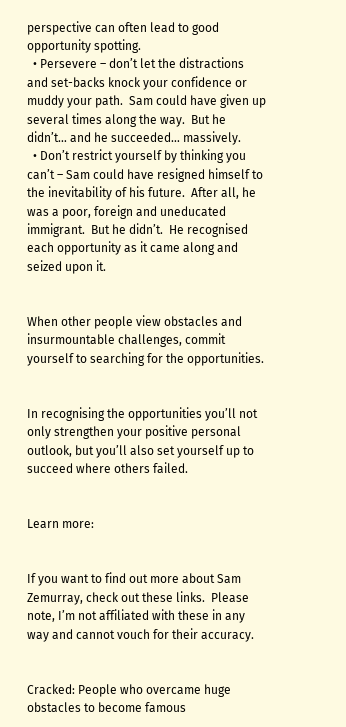perspective can often lead to good opportunity spotting.
  • Persevere – don’t let the distractions and set-backs knock your confidence or muddy your path.  Sam could have given up several times along the way.  But he didn’t… and he succeeded… massively.
  • Don’t restrict yourself by thinking you can’t – Sam could have resigned himself to the inevitability of his future.  After all, he was a poor, foreign and uneducated immigrant.  But he didn’t.  He recognised each opportunity as it came along and seized upon it.


When other people view obstacles and insurmountable challenges, commit yourself to searching for the opportunities.


In recognising the opportunities you’ll not only strengthen your positive personal outlook, but you’ll also set yourself up to succeed where others failed.


Learn more:


If you want to find out more about Sam Zemurray, check out these links.  Please note, I’m not affiliated with these in any way and cannot vouch for their accuracy.


Cracked: People who overcame huge obstacles to become famous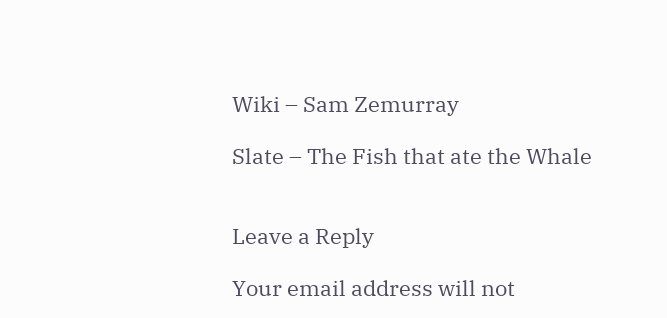Wiki – Sam Zemurray

Slate – The Fish that ate the Whale


Leave a Reply

Your email address will not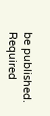be published. Required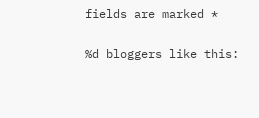fields are marked *

%d bloggers like this: